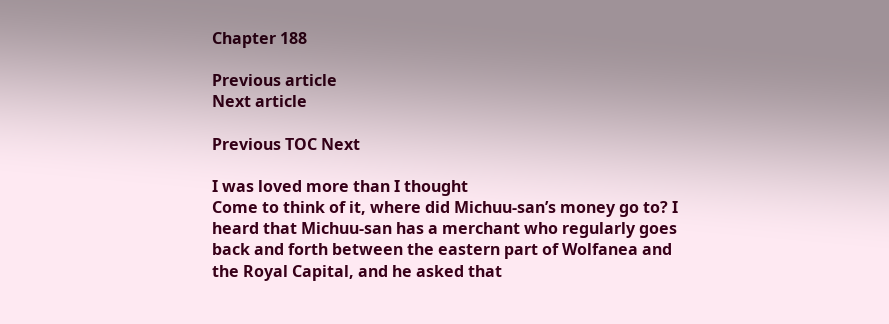Chapter 188

Previous article
Next article

Previous TOC Next

I was loved more than I thought
Come to think of it, where did Michuu-san’s money go to? I heard that Michuu-san has a merchant who regularly goes back and forth between the eastern part of Wolfanea and the Royal Capital, and he asked that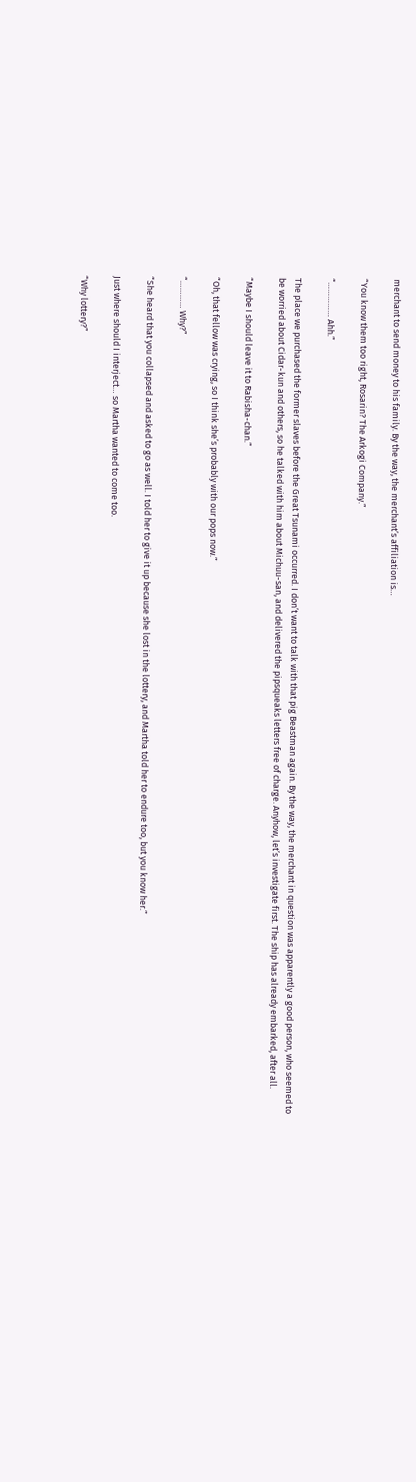merchant to send money to his family. By the way, the merchant’s affiliation is…

“You know them too right, Rosarin? The Arkogi Company.”

“…………… Ahh.”

The place we purchased the former slaves before the Great Tsunami occurred. I don’t want to talk with that pig Beastman again. By the way, the merchant in question was apparently a good person, who seemed to be worried about Cidar-kun and others, so he talked with him about Michuu-san, and delivered the pipsqueaks letters free of charge. Anyhow, let’s investigate first. The ship has already embarked, after all.

“Maybe I should leave it to Rabisha-chan.”

“Oh, that fellow was crying, so I think she’s probably with our pops now.”

“………… Why?”

“She heard that you collapsed and asked to go as well. I told her to give it up because she lost in the lottery, and Martha told her to endure too, but you know her.”

Just where should I interject… so Martha wanted to come too.

“Why lottery?”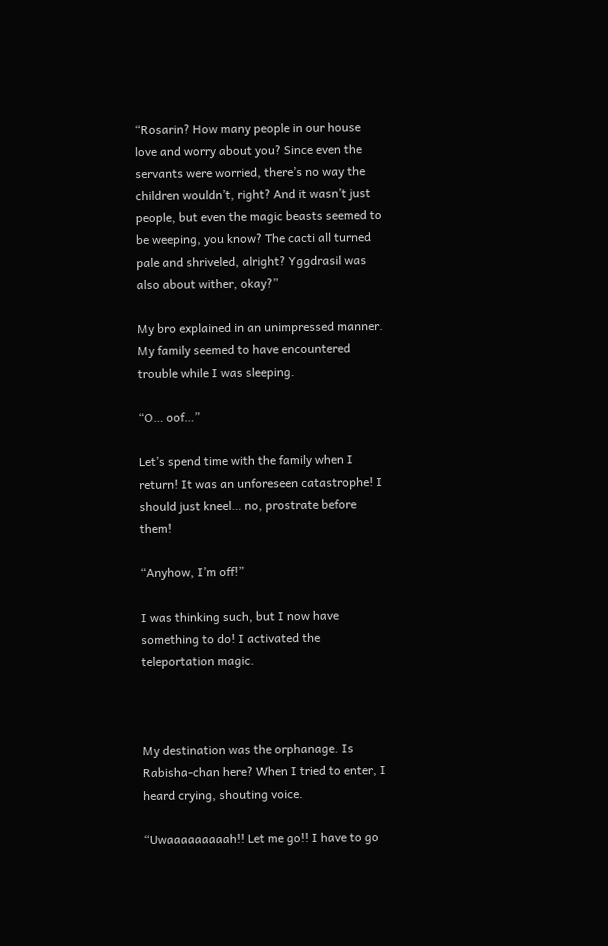“Rosarin? How many people in our house love and worry about you? Since even the servants were worried, there’s no way the children wouldn’t, right? And it wasn’t just people, but even the magic beasts seemed to be weeping, you know? The cacti all turned pale and shriveled, alright? Yggdrasil was also about wither, okay?”

My bro explained in an unimpressed manner. My family seemed to have encountered trouble while I was sleeping.

“O… oof…”

Let’s spend time with the family when I return! It was an unforeseen catastrophe! I should just kneel… no, prostrate before them!

“Anyhow, I’m off!”

I was thinking such, but I now have something to do! I activated the teleportation magic.



My destination was the orphanage. Is Rabisha-chan here? When I tried to enter, I heard crying, shouting voice.

“Uwaaaaaaaaah!! Let me go!! I have to go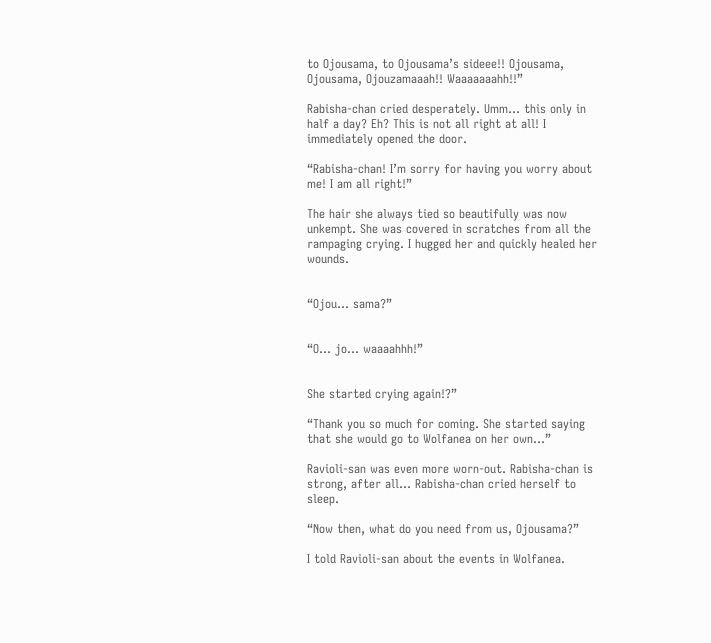to Ojousama, to Ojousama’s sideee!! Ojousama, Ojousama, Ojouzamaaah!! Waaaaaaahh!!”

Rabisha-chan cried desperately. Umm… this only in half a day? Eh? This is not all right at all! I immediately opened the door.

“Rabisha-chan! I’m sorry for having you worry about me! I am all right!”

The hair she always tied so beautifully was now unkempt. She was covered in scratches from all the rampaging crying. I hugged her and quickly healed her wounds.


“Ojou… sama?”


“O… jo… waaaahhh!”


She started crying again!?”

“Thank you so much for coming. She started saying that she would go to Wolfanea on her own…”

Ravioli-san was even more worn-out. Rabisha-chan is strong, after all… Rabisha-chan cried herself to sleep.

“Now then, what do you need from us, Ojousama?”

I told Ravioli-san about the events in Wolfanea.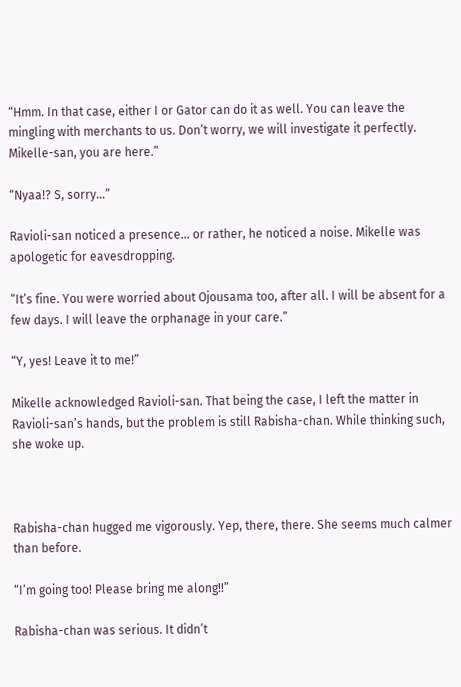“Hmm. In that case, either I or Gator can do it as well. You can leave the mingling with merchants to us. Don’t worry, we will investigate it perfectly. Mikelle-san, you are here.”

“Nyaa!? S, sorry…”

Ravioli-san noticed a presence… or rather, he noticed a noise. Mikelle was apologetic for eavesdropping.

“It’s fine. You were worried about Ojousama too, after all. I will be absent for a few days. I will leave the orphanage in your care.”

“Y, yes! Leave it to me!”

Mikelle acknowledged Ravioli-san. That being the case, I left the matter in Ravioli-san’s hands, but the problem is still Rabisha-chan. While thinking such, she woke up.



Rabisha-chan hugged me vigorously. Yep, there, there. She seems much calmer than before.

“I’m going too! Please bring me along!!”

Rabisha-chan was serious. It didn’t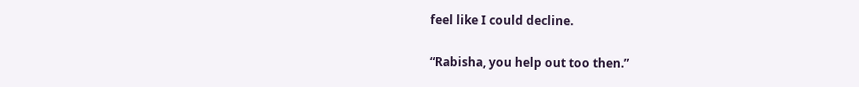feel like I could decline.

“Rabisha, you help out too then.”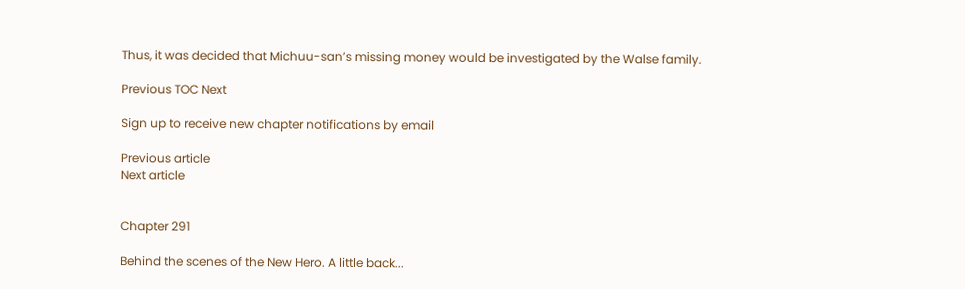Thus, it was decided that Michuu-san’s missing money would be investigated by the Walse family.

Previous TOC Next

Sign up to receive new chapter notifications by email

Previous article
Next article


Chapter 291

Behind the scenes of the New Hero. A little back...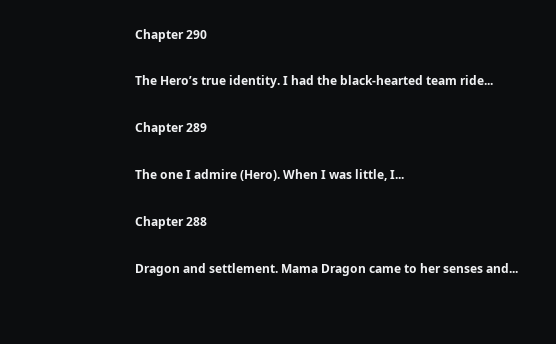Chapter 290

The Hero’s true identity. I had the black-hearted team ride...

Chapter 289

The one I admire (Hero). When I was little, I...

Chapter 288

Dragon and settlement. Mama Dragon came to her senses and...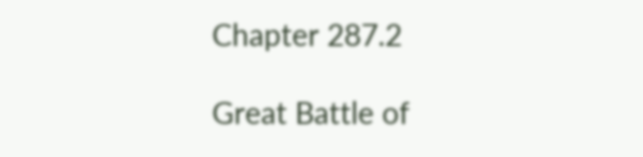Chapter 287.2

Great Battle of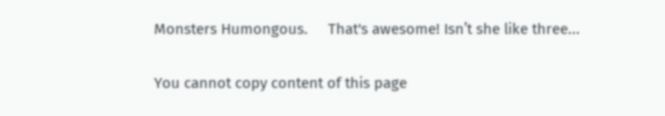Monsters Humongous.     That's awesome! Isn’t she like three...

You cannot copy content of this page